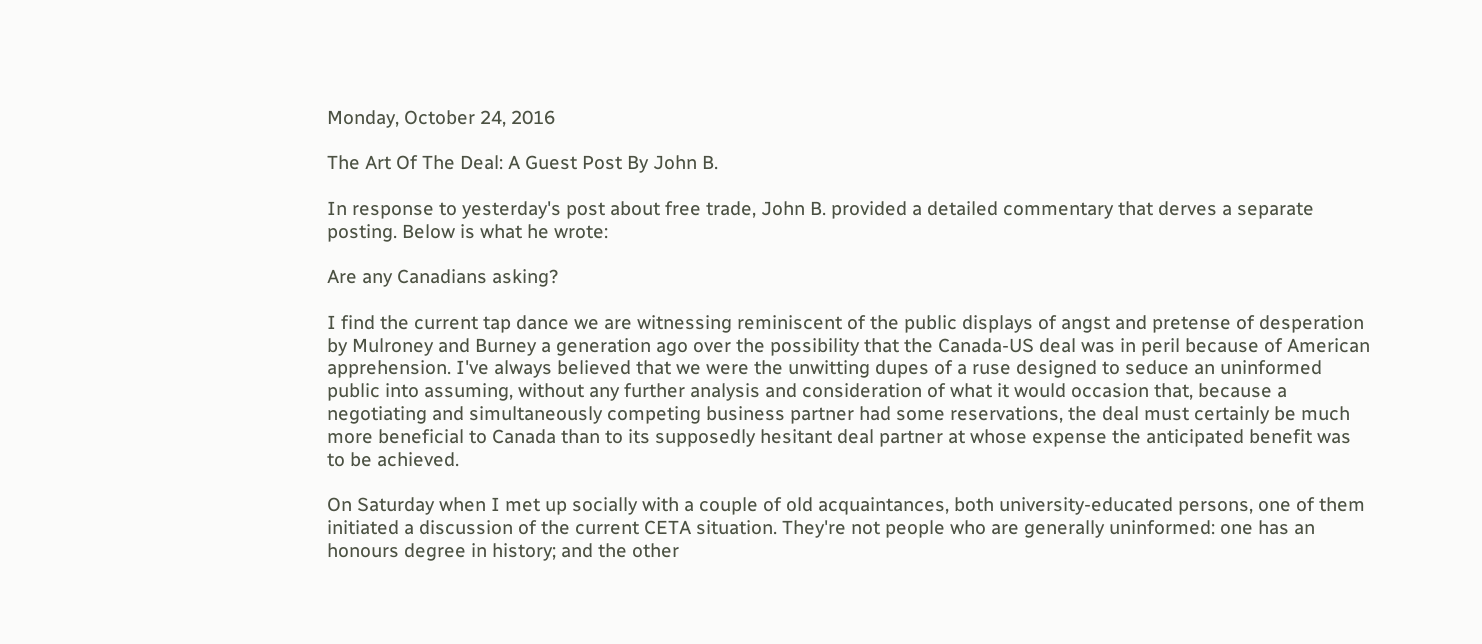Monday, October 24, 2016

The Art Of The Deal: A Guest Post By John B.

In response to yesterday's post about free trade, John B. provided a detailed commentary that derves a separate posting. Below is what he wrote:

Are any Canadians asking?

I find the current tap dance we are witnessing reminiscent of the public displays of angst and pretense of desperation by Mulroney and Burney a generation ago over the possibility that the Canada-US deal was in peril because of American apprehension. I've always believed that we were the unwitting dupes of a ruse designed to seduce an uninformed public into assuming, without any further analysis and consideration of what it would occasion that, because a negotiating and simultaneously competing business partner had some reservations, the deal must certainly be much more beneficial to Canada than to its supposedly hesitant deal partner at whose expense the anticipated benefit was to be achieved.

On Saturday when I met up socially with a couple of old acquaintances, both university-educated persons, one of them initiated a discussion of the current CETA situation. They're not people who are generally uninformed: one has an honours degree in history; and the other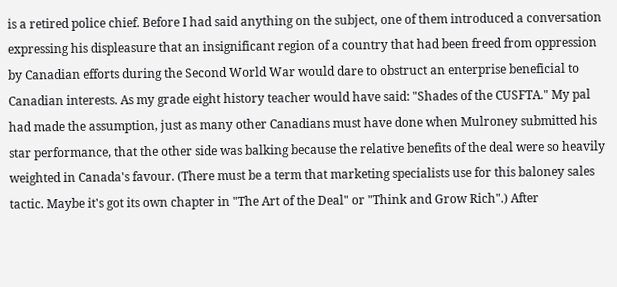is a retired police chief. Before I had said anything on the subject, one of them introduced a conversation expressing his displeasure that an insignificant region of a country that had been freed from oppression by Canadian efforts during the Second World War would dare to obstruct an enterprise beneficial to Canadian interests. As my grade eight history teacher would have said: "Shades of the CUSFTA." My pal had made the assumption, just as many other Canadians must have done when Mulroney submitted his star performance, that the other side was balking because the relative benefits of the deal were so heavily weighted in Canada's favour. (There must be a term that marketing specialists use for this baloney sales tactic. Maybe it's got its own chapter in "The Art of the Deal" or "Think and Grow Rich".) After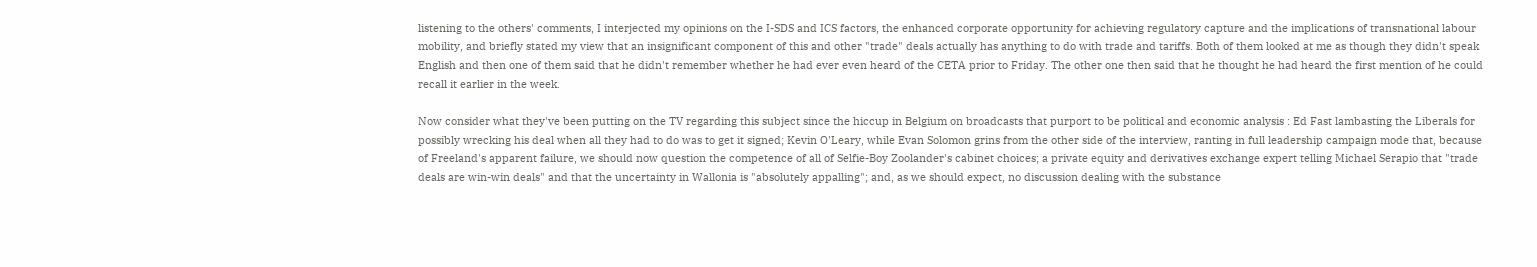listening to the others' comments, I interjected my opinions on the I-SDS and ICS factors, the enhanced corporate opportunity for achieving regulatory capture and the implications of transnational labour mobility, and briefly stated my view that an insignificant component of this and other "trade" deals actually has anything to do with trade and tariffs. Both of them looked at me as though they didn't speak English and then one of them said that he didn't remember whether he had ever even heard of the CETA prior to Friday. The other one then said that he thought he had heard the first mention of he could recall it earlier in the week.

Now consider what they've been putting on the TV regarding this subject since the hiccup in Belgium on broadcasts that purport to be political and economic analysis : Ed Fast lambasting the Liberals for possibly wrecking his deal when all they had to do was to get it signed; Kevin O'Leary, while Evan Solomon grins from the other side of the interview, ranting in full leadership campaign mode that, because of Freeland's apparent failure, we should now question the competence of all of Selfie-Boy Zoolander's cabinet choices; a private equity and derivatives exchange expert telling Michael Serapio that "trade deals are win-win deals" and that the uncertainty in Wallonia is "absolutely appalling"; and, as we should expect, no discussion dealing with the substance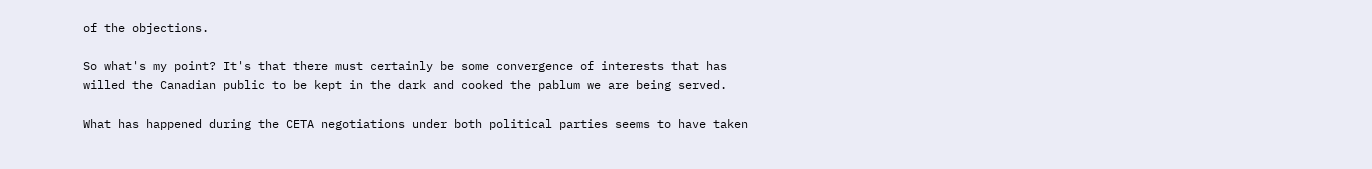of the objections.

So what's my point? It's that there must certainly be some convergence of interests that has willed the Canadian public to be kept in the dark and cooked the pablum we are being served.

What has happened during the CETA negotiations under both political parties seems to have taken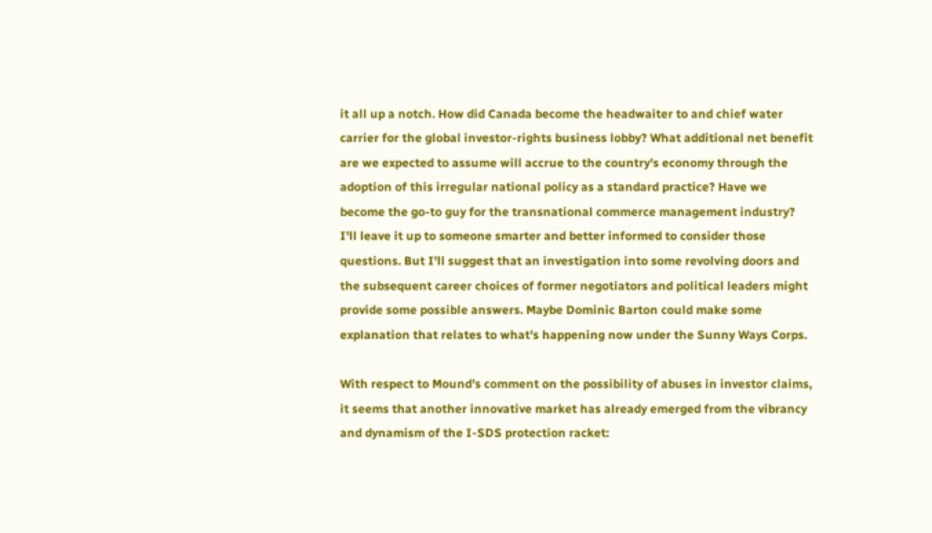it all up a notch. How did Canada become the headwaiter to and chief water carrier for the global investor-rights business lobby? What additional net benefit are we expected to assume will accrue to the country's economy through the adoption of this irregular national policy as a standard practice? Have we become the go-to guy for the transnational commerce management industry? I'll leave it up to someone smarter and better informed to consider those questions. But I'll suggest that an investigation into some revolving doors and the subsequent career choices of former negotiators and political leaders might provide some possible answers. Maybe Dominic Barton could make some explanation that relates to what's happening now under the Sunny Ways Corps.

With respect to Mound's comment on the possibility of abuses in investor claims, it seems that another innovative market has already emerged from the vibrancy and dynamism of the I-SDS protection racket: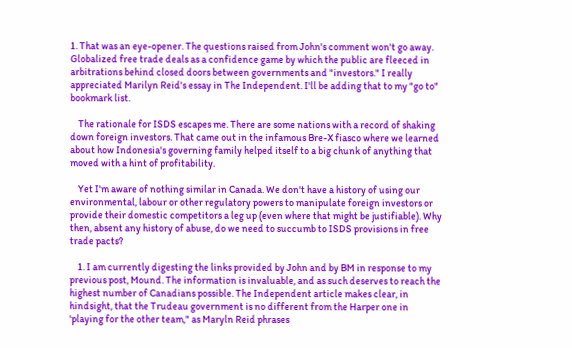1. That was an eye-opener. The questions raised from John's comment won't go away. Globalized free trade deals as a confidence game by which the public are fleeced in arbitrations behind closed doors between governments and "investors." I really appreciated Marilyn Reid's essay in The Independent. I'll be adding that to my "go to" bookmark list.

    The rationale for ISDS escapes me. There are some nations with a record of shaking down foreign investors. That came out in the infamous Bre-X fiasco where we learned about how Indonesia's governing family helped itself to a big chunk of anything that moved with a hint of profitability.

    Yet I'm aware of nothing similar in Canada. We don't have a history of using our environmental, labour or other regulatory powers to manipulate foreign investors or provide their domestic competitors a leg up (even where that might be justifiable). Why then, absent any history of abuse, do we need to succumb to ISDS provisions in free trade pacts?

    1. I am currently digesting the links provided by John and by BM in response to my previous post, Mound. The information is invaluable, and as such deserves to reach the highest number of Canadians possible. The Independent article makes clear, in hindsight, that the Trudeau government is no different from the Harper one in 'playing for the other team," as Maryln Reid phrases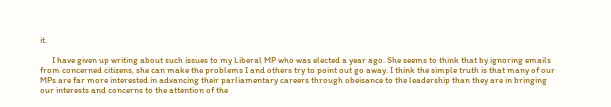it.

      I have given up writing about such issues to my Liberal MP who was elected a year ago. She seems to think that by ignoring emails from concerned citizens, she can make the problems I and others try to point out go away. I think the simple truth is that many of our MPs are far more interested in advancing their parliamentary careers through obeisance to the leadership than they are in bringing our interests and concerns to the attention of the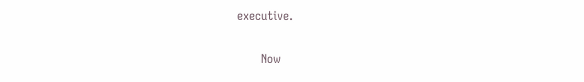executive.

      Now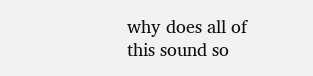why does all of this sound so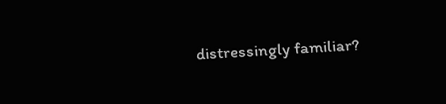distressingly familiar?